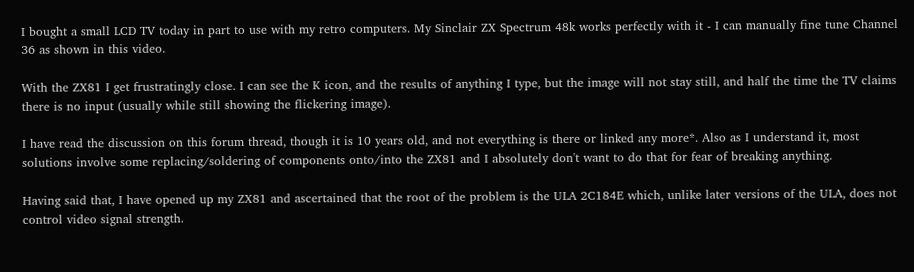I bought a small LCD TV today in part to use with my retro computers. My Sinclair ZX Spectrum 48k works perfectly with it - I can manually fine tune Channel 36 as shown in this video.

With the ZX81 I get frustratingly close. I can see the K icon, and the results of anything I type, but the image will not stay still, and half the time the TV claims there is no input (usually while still showing the flickering image).

I have read the discussion on this forum thread, though it is 10 years old, and not everything is there or linked any more*. Also as I understand it, most solutions involve some replacing/soldering of components onto/into the ZX81 and I absolutely don't want to do that for fear of breaking anything.

Having said that, I have opened up my ZX81 and ascertained that the root of the problem is the ULA 2C184E which, unlike later versions of the ULA, does not control video signal strength.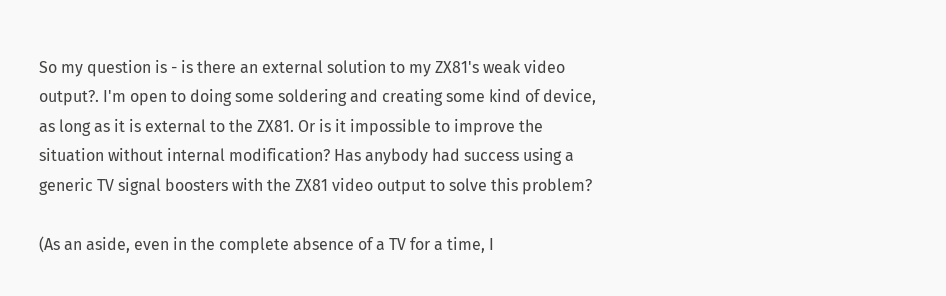So my question is - is there an external solution to my ZX81's weak video output?. I'm open to doing some soldering and creating some kind of device, as long as it is external to the ZX81. Or is it impossible to improve the situation without internal modification? Has anybody had success using a generic TV signal boosters with the ZX81 video output to solve this problem?

(As an aside, even in the complete absence of a TV for a time, I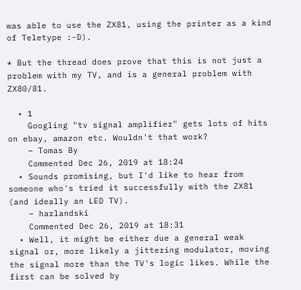was able to use the ZX81, using the printer as a kind of Teletype :-D).

* But the thread does prove that this is not just a problem with my TV, and is a general problem with ZX80/81.

  • 1
    Googling "tv signal amplifier" gets lots of hits on ebay, amazon etc. Wouldn't that work?
    – Tomas By
    Commented Dec 26, 2019 at 18:24
  • Sounds promising, but I'd like to hear from someone who's tried it successfully with the ZX81 (and ideally an LED TV).
    – harlandski
    Commented Dec 26, 2019 at 18:31
  • Well, it might be either due a general weak signal or, more likely a jittering modulator, moving the signal more than the TV's logic likes. While the first can be solved by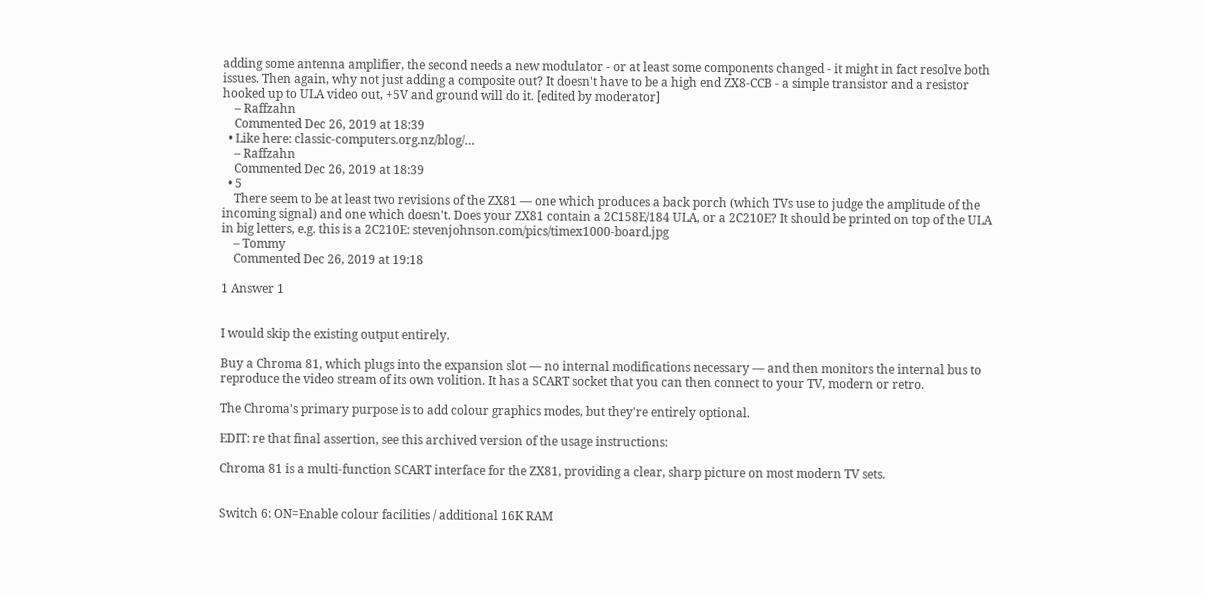adding some antenna amplifier, the second needs a new modulator - or at least some components changed - it might in fact resolve both issues. Then again, why not just adding a composite out? It doesn't have to be a high end ZX8-CCB - a simple transistor and a resistor hooked up to ULA video out, +5V and ground will do it. [edited by moderator]
    – Raffzahn
    Commented Dec 26, 2019 at 18:39
  • Like here: classic-computers.org.nz/blog/…
    – Raffzahn
    Commented Dec 26, 2019 at 18:39
  • 5
    There seem to be at least two revisions of the ZX81 — one which produces a back porch (which TVs use to judge the amplitude of the incoming signal) and one which doesn't. Does your ZX81 contain a 2C158E/184 ULA, or a 2C210E? It should be printed on top of the ULA in big letters, e.g. this is a 2C210E: stevenjohnson.com/pics/timex1000-board.jpg
    – Tommy
    Commented Dec 26, 2019 at 19:18

1 Answer 1


I would skip the existing output entirely.

Buy a Chroma 81, which plugs into the expansion slot — no internal modifications necessary — and then monitors the internal bus to reproduce the video stream of its own volition. It has a SCART socket that you can then connect to your TV, modern or retro.

The Chroma's primary purpose is to add colour graphics modes, but they're entirely optional.

EDIT: re that final assertion, see this archived version of the usage instructions:

Chroma 81 is a multi-function SCART interface for the ZX81, providing a clear, sharp picture on most modern TV sets.


Switch 6: ON=Enable colour facilities / additional 16K RAM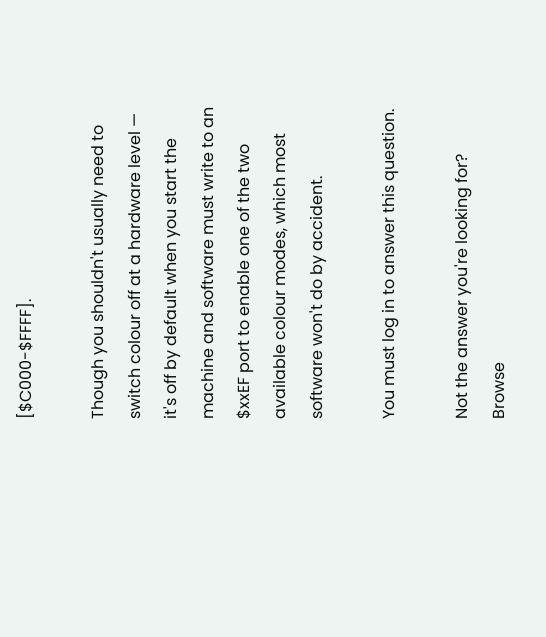[$C000-$FFFF].

Though you shouldn't usually need to switch colour off at a hardware level — it's off by default when you start the machine and software must write to an $xxEF port to enable one of the two available colour modes, which most software won't do by accident.

You must log in to answer this question.

Not the answer you're looking for? Browse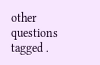other questions tagged .